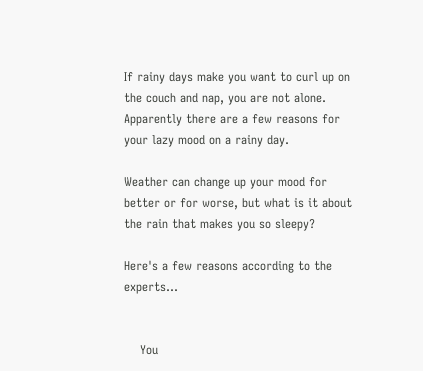If rainy days make you want to curl up on the couch and nap, you are not alone. Apparently there are a few reasons for your lazy mood on a rainy day.

Weather can change up your mood for better or for worse, but what is it about the rain that makes you so sleepy?

Here's a few reasons according to the experts...


    You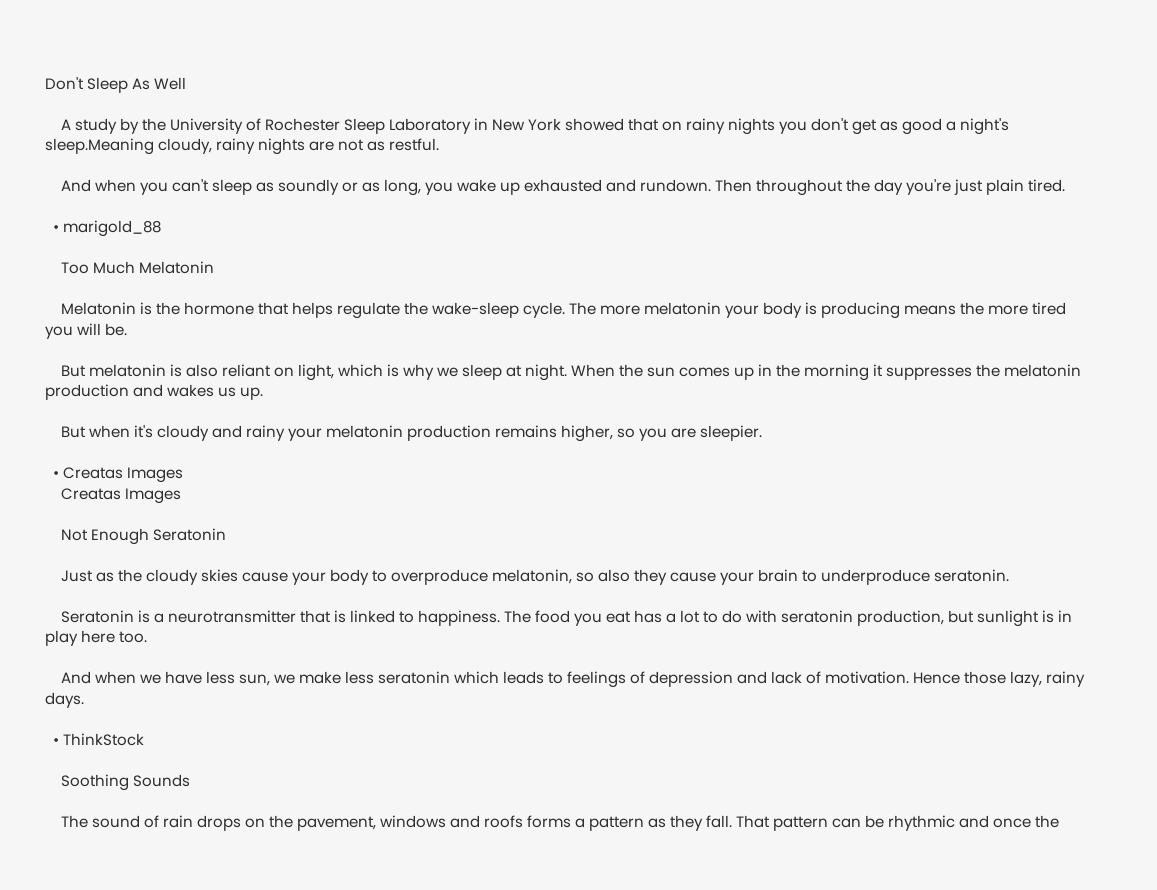Don't Sleep As Well

    A study by the University of Rochester Sleep Laboratory in New York showed that on rainy nights you don't get as good a night's sleep.Meaning cloudy, rainy nights are not as restful.

    And when you can't sleep as soundly or as long, you wake up exhausted and rundown. Then throughout the day you're just plain tired.

  • marigold_88

    Too Much Melatonin

    Melatonin is the hormone that helps regulate the wake-sleep cycle. The more melatonin your body is producing means the more tired you will be.

    But melatonin is also reliant on light, which is why we sleep at night. When the sun comes up in the morning it suppresses the melatonin production and wakes us up.

    But when it's cloudy and rainy your melatonin production remains higher, so you are sleepier.

  • Creatas Images
    Creatas Images

    Not Enough Seratonin

    Just as the cloudy skies cause your body to overproduce melatonin, so also they cause your brain to underproduce seratonin.

    Seratonin is a neurotransmitter that is linked to happiness. The food you eat has a lot to do with seratonin production, but sunlight is in play here too.

    And when we have less sun, we make less seratonin which leads to feelings of depression and lack of motivation. Hence those lazy, rainy days.

  • ThinkStock

    Soothing Sounds

    The sound of rain drops on the pavement, windows and roofs forms a pattern as they fall. That pattern can be rhythmic and once the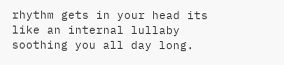rhythm gets in your head its like an internal lullaby soothing you all day long.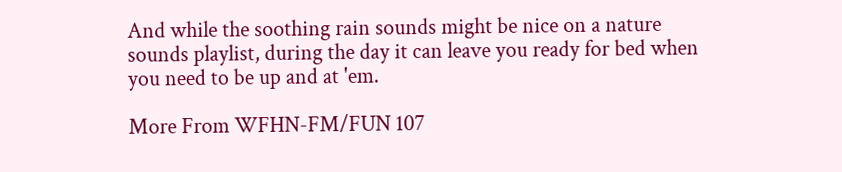And while the soothing rain sounds might be nice on a nature sounds playlist, during the day it can leave you ready for bed when you need to be up and at 'em.

More From WFHN-FM/FUN 107